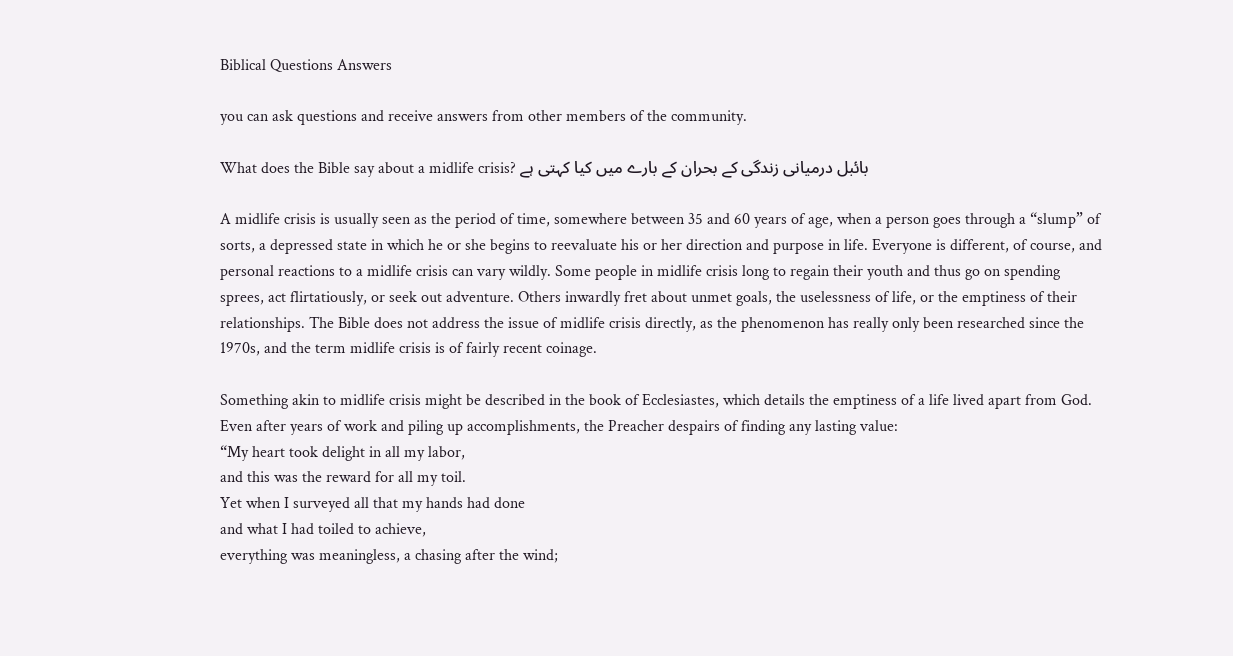Biblical Questions Answers

you can ask questions and receive answers from other members of the community.

What does the Bible say about a midlife crisis? بائبل درمیانی زندگی کے بحران کے بارے میں کیا کہتی ہے

A midlife crisis is usually seen as the period of time, somewhere between 35 and 60 years of age, when a person goes through a “slump” of sorts, a depressed state in which he or she begins to reevaluate his or her direction and purpose in life. Everyone is different, of course, and personal reactions to a midlife crisis can vary wildly. Some people in midlife crisis long to regain their youth and thus go on spending sprees, act flirtatiously, or seek out adventure. Others inwardly fret about unmet goals, the uselessness of life, or the emptiness of their relationships. The Bible does not address the issue of midlife crisis directly, as the phenomenon has really only been researched since the 1970s, and the term midlife crisis is of fairly recent coinage.

Something akin to midlife crisis might be described in the book of Ecclesiastes, which details the emptiness of a life lived apart from God. Even after years of work and piling up accomplishments, the Preacher despairs of finding any lasting value:
“My heart took delight in all my labor,
and this was the reward for all my toil.
Yet when I surveyed all that my hands had done
and what I had toiled to achieve,
everything was meaningless, a chasing after the wind;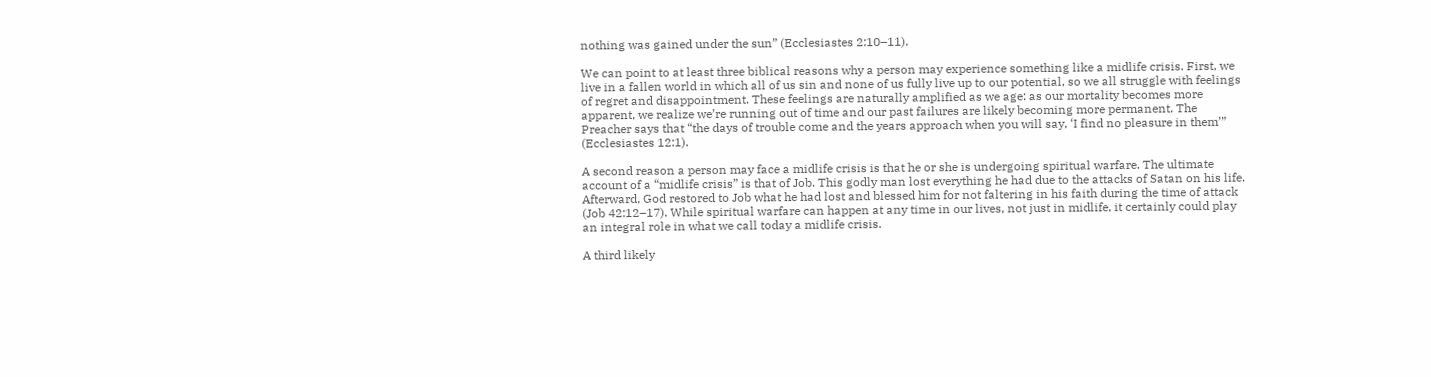nothing was gained under the sun” (Ecclesiastes 2:10–11).

We can point to at least three biblical reasons why a person may experience something like a midlife crisis. First, we live in a fallen world in which all of us sin and none of us fully live up to our potential, so we all struggle with feelings of regret and disappointment. These feelings are naturally amplified as we age: as our mortality becomes more apparent, we realize we’re running out of time and our past failures are likely becoming more permanent. The Preacher says that “the days of trouble come and the years approach when you will say, ‘I find no pleasure in them’” (Ecclesiastes 12:1).

A second reason a person may face a midlife crisis is that he or she is undergoing spiritual warfare. The ultimate account of a “midlife crisis” is that of Job. This godly man lost everything he had due to the attacks of Satan on his life. Afterward, God restored to Job what he had lost and blessed him for not faltering in his faith during the time of attack (Job 42:12–17). While spiritual warfare can happen at any time in our lives, not just in midlife, it certainly could play an integral role in what we call today a midlife crisis.

A third likely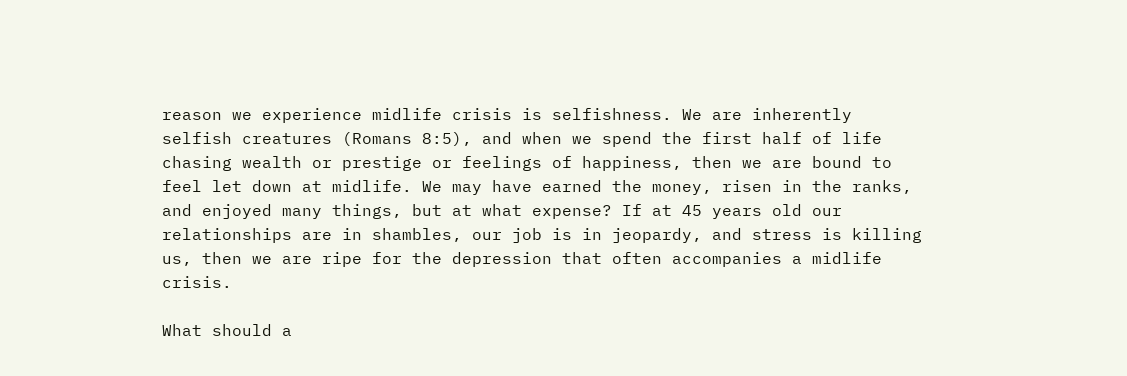reason we experience midlife crisis is selfishness. We are inherently selfish creatures (Romans 8:5), and when we spend the first half of life chasing wealth or prestige or feelings of happiness, then we are bound to feel let down at midlife. We may have earned the money, risen in the ranks, and enjoyed many things, but at what expense? If at 45 years old our relationships are in shambles, our job is in jeopardy, and stress is killing us, then we are ripe for the depression that often accompanies a midlife crisis.

What should a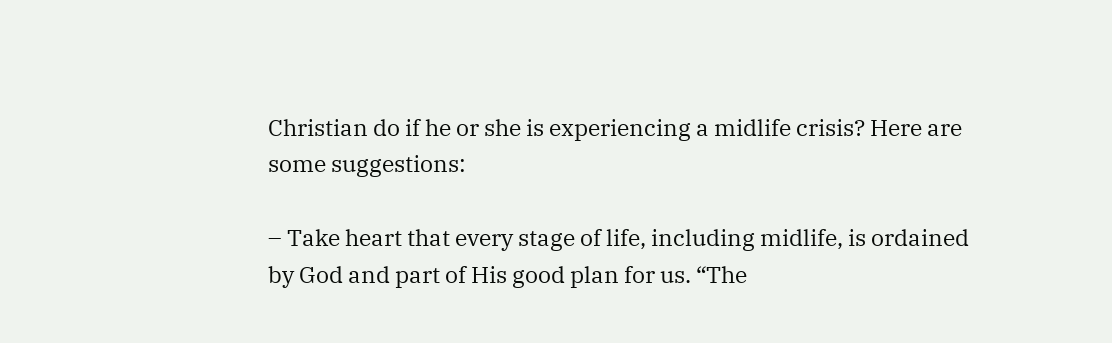Christian do if he or she is experiencing a midlife crisis? Here are some suggestions:

– Take heart that every stage of life, including midlife, is ordained by God and part of His good plan for us. “The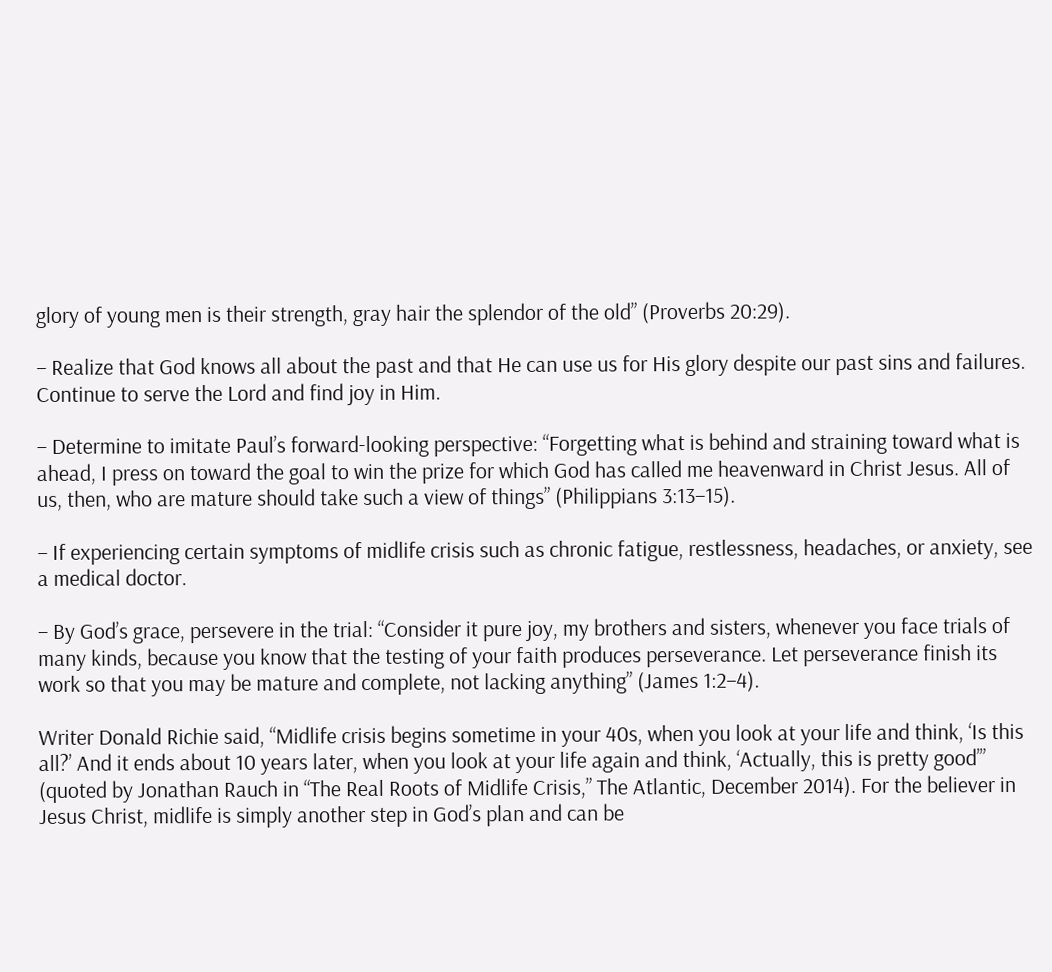glory of young men is their strength, gray hair the splendor of the old” (Proverbs 20:29).

– Realize that God knows all about the past and that He can use us for His glory despite our past sins and failures. Continue to serve the Lord and find joy in Him.

– Determine to imitate Paul’s forward-looking perspective: “Forgetting what is behind and straining toward what is ahead, I press on toward the goal to win the prize for which God has called me heavenward in Christ Jesus. All of us, then, who are mature should take such a view of things” (Philippians 3:13–15).

– If experiencing certain symptoms of midlife crisis such as chronic fatigue, restlessness, headaches, or anxiety, see a medical doctor.

– By God’s grace, persevere in the trial: “Consider it pure joy, my brothers and sisters, whenever you face trials of many kinds, because you know that the testing of your faith produces perseverance. Let perseverance finish its work so that you may be mature and complete, not lacking anything” (James 1:2–4).

Writer Donald Richie said, “Midlife crisis begins sometime in your 40s, when you look at your life and think, ‘Is this all?’ And it ends about 10 years later, when you look at your life again and think, ‘Actually, this is pretty good’” (quoted by Jonathan Rauch in “The Real Roots of Midlife Crisis,” The Atlantic, December 2014). For the believer in Jesus Christ, midlife is simply another step in God’s plan and can be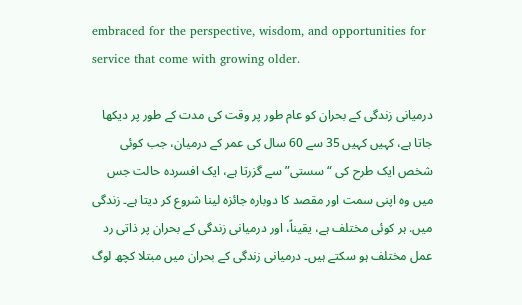embraced for the perspective, wisdom, and opportunities for service that come with growing older.

درمیانی زندگی کے بحران کو عام طور پر وقت کی مدت کے طور پر دیکھا جاتا ہے، کہیں کہیں 35 سے 60 سال کی عمر کے درمیان، جب کوئی شخص ایک طرح کی “سستی” سے گزرتا ہے، ایک افسردہ حالت جس میں وہ اپنی سمت اور مقصد کا دوبارہ جائزہ لینا شروع کر دیتا ہے۔ زندگی میں. ہر کوئی مختلف ہے، یقیناً، اور درمیانی زندگی کے بحران پر ذاتی رد عمل مختلف ہو سکتے ہیں۔ درمیانی زندگی کے بحران میں مبتلا کچھ لوگ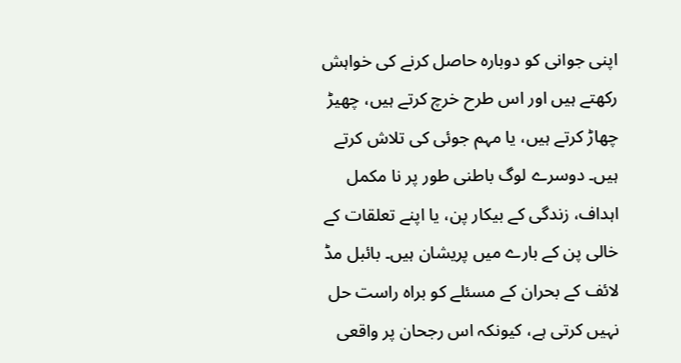اپنی جوانی کو دوبارہ حاصل کرنے کی خواہش رکھتے ہیں اور اس طرح خرچ کرتے ہیں، چھیڑ چھاڑ کرتے ہیں، یا مہم جوئی کی تلاش کرتے ہیں۔ دوسرے لوگ باطنی طور پر نا مکمل اہداف، زندگی کے بیکار پن، یا اپنے تعلقات کے خالی پن کے بارے میں پریشان ہیں۔ بائبل مڈ لائف کے بحران کے مسئلے کو براہ راست حل نہیں کرتی ہے، کیونکہ اس رجحان پر واقعی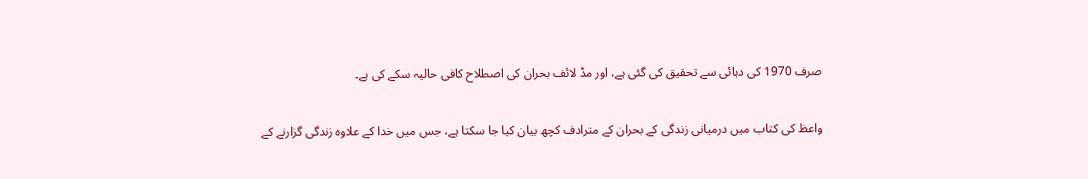صرف 1970 کی دہائی سے تحقیق کی گئی ہے، اور مڈ لائف بحران کی اصطلاح کافی حالیہ سکے کی ہے۔

واعظ کی کتاب میں درمیانی زندگی کے بحران کے مترادف کچھ بیان کیا جا سکتا ہے، جس میں خدا کے علاوہ زندگی گزارنے کے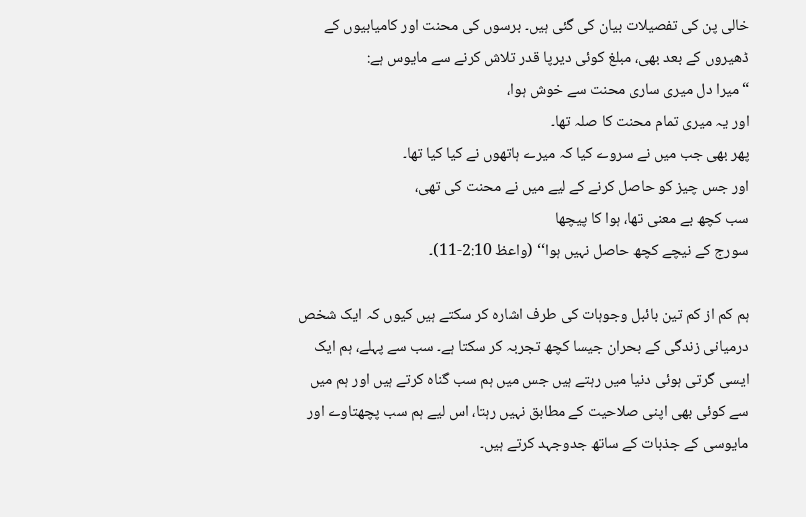خالی پن کی تفصیلات بیان کی گئی ہیں۔ برسوں کی محنت اور کامیابیوں کے ڈھیروں کے بعد بھی، مبلغ کوئی دیرپا قدر تلاش کرنے سے مایوس ہے:
“میرا دل میری ساری محنت سے خوش ہوا،
اور یہ میری تمام محنت کا صلہ تھا۔
پھر بھی جب میں نے سروے کیا کہ میرے ہاتھوں نے کیا کیا تھا۔
اور جس چیز کو حاصل کرنے کے لیے میں نے محنت کی تھی،
سب کچھ بے معنی تھا، ہوا کا پیچھا
سورج کے نیچے کچھ حاصل نہیں ہوا‘‘ (واعظ 2:10-11)۔

ہم کم از کم تین بائبل وجوہات کی طرف اشارہ کر سکتے ہیں کیوں کہ ایک شخص درمیانی زندگی کے بحران جیسا کچھ تجربہ کر سکتا ہے۔ سب سے پہلے، ہم ایک ایسی گرتی ہوئی دنیا میں رہتے ہیں جس میں ہم سب گناہ کرتے ہیں اور ہم میں سے کوئی بھی اپنی صلاحیت کے مطابق نہیں رہتا، اس لیے ہم سب پچھتاوے اور مایوسی کے جذبات کے ساتھ جدوجہد کرتے ہیں۔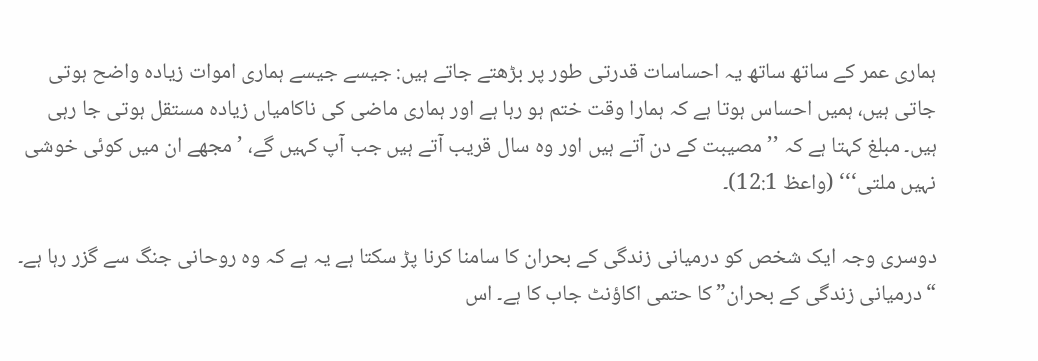ہماری عمر کے ساتھ ساتھ یہ احساسات قدرتی طور پر بڑھتے جاتے ہیں: جیسے جیسے ہماری اموات زیادہ واضح ہوتی جاتی ہیں، ہمیں احساس ہوتا ہے کہ ہمارا وقت ختم ہو رہا ہے اور ہماری ماضی کی ناکامیاں زیادہ مستقل ہوتی جا رہی ہیں۔ مبلغ کہتا ہے کہ ’’مصیبت کے دن آتے ہیں اور وہ سال قریب آتے ہیں جب آپ کہیں گے، ’مجھے ان میں کوئی خوشی نہیں ملتی‘‘‘ (واعظ 12:1)۔

دوسری وجہ ایک شخص کو درمیانی زندگی کے بحران کا سامنا کرنا پڑ سکتا ہے یہ ہے کہ وہ روحانی جنگ سے گزر رہا ہے۔ “درمیانی زندگی کے بحران” کا حتمی اکاؤنٹ جاب کا ہے۔ اس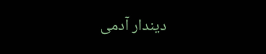دیندار آدمی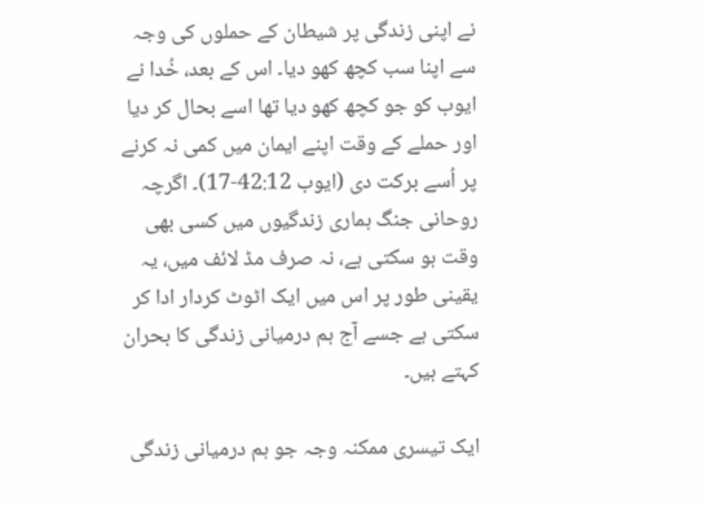نے اپنی زندگی پر شیطان کے حملوں کی وجہ سے اپنا سب کچھ کھو دیا۔ اس کے بعد، خُدا نے ایوب کو جو کچھ کھو دیا تھا اسے بحال کر دیا اور حملے کے وقت اپنے ایمان میں کمی نہ کرنے پر اُسے برکت دی (ایوب 42:12-17)۔ اگرچہ روحانی جنگ ہماری زندگیوں میں کسی بھی وقت ہو سکتی ہے، نہ صرف مڈ لائف میں، یہ یقینی طور پر اس میں ایک اٹوٹ کردار ادا کر سکتی ہے جسے آج ہم درمیانی زندگی کا بحران کہتے ہیں۔

ایک تیسری ممکنہ وجہ جو ہم درمیانی زندگی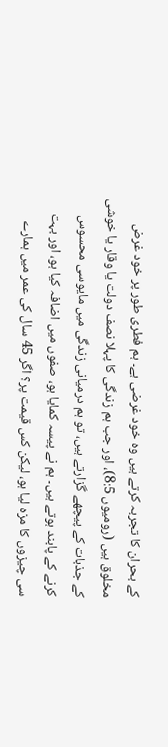کے بحران کا تجربہ کرتے ہیں وہ خود غرضی ہے۔ ہم فطری طور پر خود غرض مخلوق ہیں (رومیوں 8:5)، اور جب ہم زندگی کا پہلا نصف دولت یا وقار یا خوشی کے جذبات کے پیچھے گزارتے ہیں، تو ہم درمیانی زندگی میں مایوسی محسوس کرنے کے پابند ہوتے ہیں۔ ہم نے پیسہ کمایا ہو، صفوں میں اضافہ کیا ہو، اور بہت سی چیزوں کا مزہ لیا ہو، لیکن کس قیمت پر؟ اگر 45 سال کی عمر میں ہمارے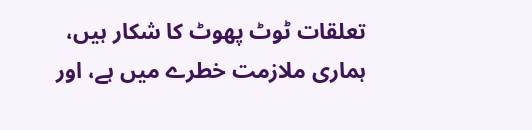تعلقات ٹوٹ پھوٹ کا شکار ہیں، ہماری ملازمت خطرے میں ہے، اور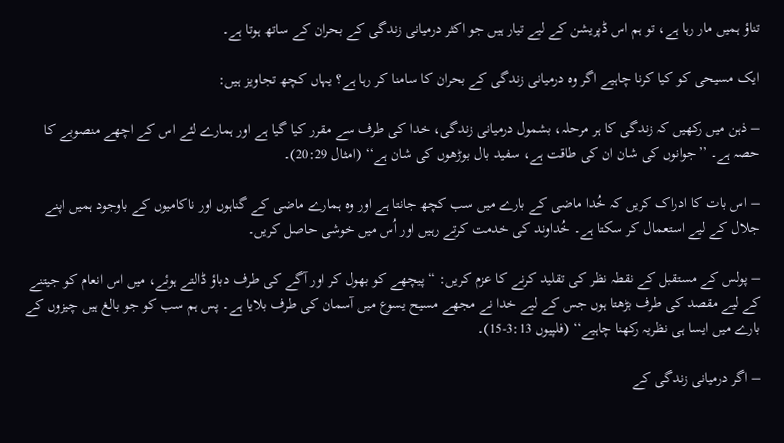تناؤ ہمیں مار رہا ہے، تو ہم اس ڈپریشن کے لیے تیار ہیں جو اکثر درمیانی زندگی کے بحران کے ساتھ ہوتا ہے۔

ایک مسیحی کو کیا کرنا چاہیے اگر وہ درمیانی زندگی کے بحران کا سامنا کر رہا ہے؟ یہاں کچھ تجاویز ہیں:

– ذہن میں رکھیں کہ زندگی کا ہر مرحلہ، بشمول درمیانی زندگی، خدا کی طرف سے مقرر کیا گیا ہے اور ہمارے لئے اس کے اچھے منصوبے کا حصہ ہے۔ ’’جوانوں کی شان ان کی طاقت ہے، سفید بال بوڑھوں کی شان ہے‘‘ (امثال 20:29)۔

– اس بات کا ادراک کریں کہ خُدا ماضی کے بارے میں سب کچھ جانتا ہے اور وہ ہمارے ماضی کے گناہوں اور ناکامیوں کے باوجود ہمیں اپنے جلال کے لیے استعمال کر سکتا ہے۔ خُداوند کی خدمت کرتے رہیں اور اُس میں خوشی حاصل کریں۔

– پولس کے مستقبل کے نقطہ نظر کی تقلید کرنے کا عزم کریں: “پیچھے کو بھول کر اور آگے کی طرف دباؤ ڈالتے ہوئے، میں اس انعام کو جیتنے کے لیے مقصد کی طرف بڑھتا ہوں جس کے لیے خدا نے مجھے مسیح یسوع میں آسمان کی طرف بلایا ہے۔ پس ہم سب کو جو بالغ ہیں چیزوں کے بارے میں ایسا ہی نظریہ رکھنا چاہیے‘‘ (فلپیوں 3:13-15)۔

– اگر درمیانی زندگی کے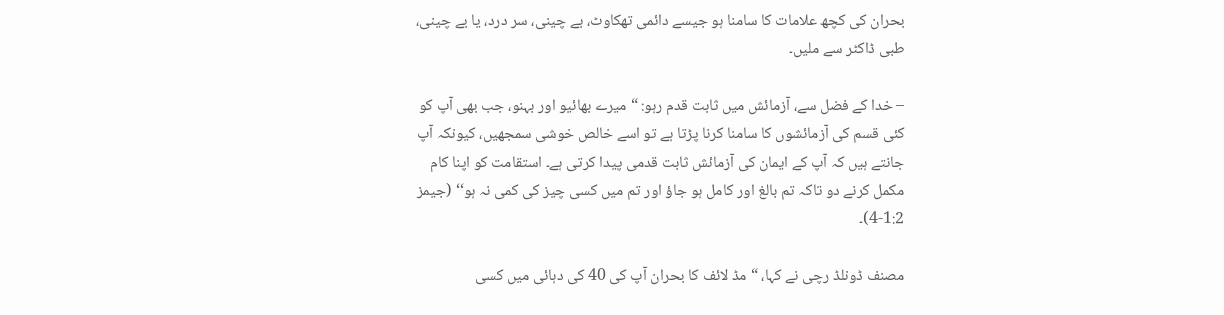بحران کی کچھ علامات کا سامنا ہو جیسے دائمی تھکاوٹ، بے چینی، سر درد، یا بے چینی، طبی ڈاکٹر سے ملیں۔

– خدا کے فضل سے، آزمائش میں ثابت قدم رہو: “میرے بھائیو اور بہنو، جب بھی آپ کو کئی قسم کی آزمائشوں کا سامنا کرنا پڑتا ہے تو اسے خالص خوشی سمجھیں، کیونکہ آپ جانتے ہیں کہ آپ کے ایمان کی آزمائش ثابت قدمی پیدا کرتی ہے۔ استقامت کو اپنا کام مکمل کرنے دو تاکہ تم بالغ اور کامل ہو جاؤ اور تم میں کسی چیز کی کمی نہ ہو‘‘ (جیمز 1:2-4)۔

مصنف ڈونلڈ رچی نے کہا، “مڈ لائف کا بحران آپ کی 40 کی دہائی میں کسی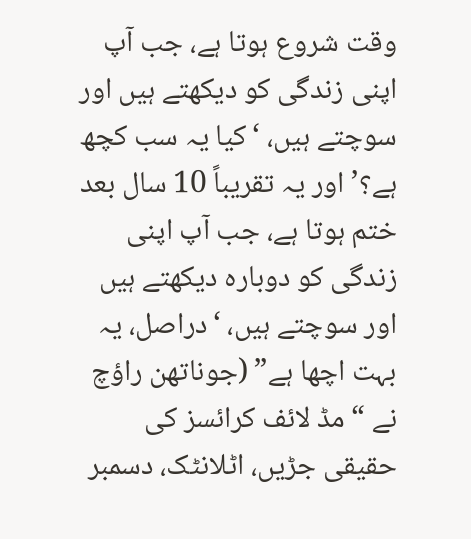وقت شروع ہوتا ہے، جب آپ اپنی زندگی کو دیکھتے ہیں اور سوچتے ہیں، ‘کیا یہ سب کچھ ہے؟’ اور یہ تقریباً 10 سال بعد ختم ہوتا ہے، جب آپ اپنی زندگی کو دوبارہ دیکھتے ہیں اور سوچتے ہیں، ‘دراصل، یہ بہت اچھا ہے” (جوناتھن راؤچ نے “مڈ لائف کرائسز کی حقیقی جڑیں، اٹلانٹک، دسمبر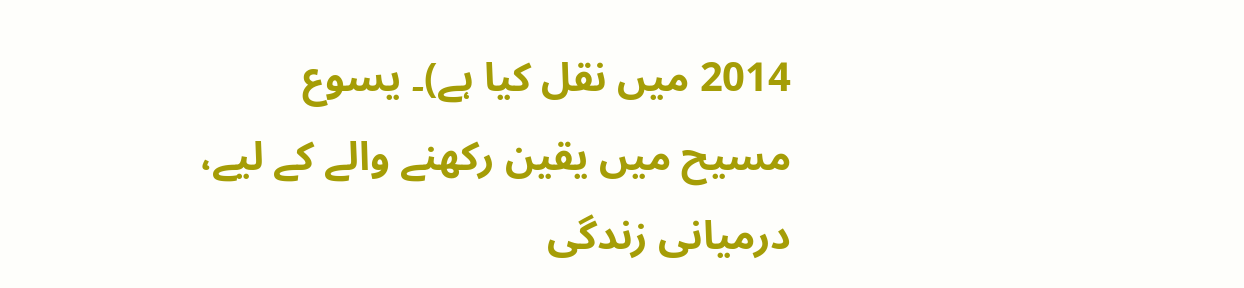2014 میں نقل کیا ہے)۔ یسوع مسیح میں یقین رکھنے والے کے لیے، درمیانی زندگی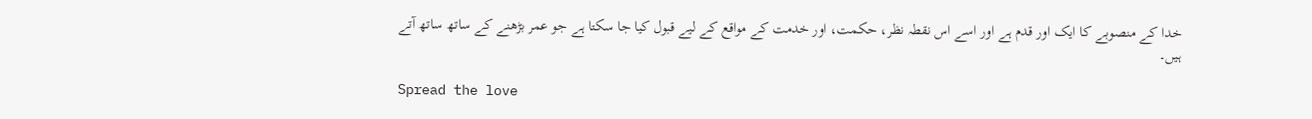خدا کے منصوبے کا ایک اور قدم ہے اور اسے اس نقطہ نظر، حکمت، اور خدمت کے مواقع کے لیے قبول کیا جا سکتا ہے جو عمر بڑھنے کے ساتھ ساتھ آتے ہیں۔

Spread the love